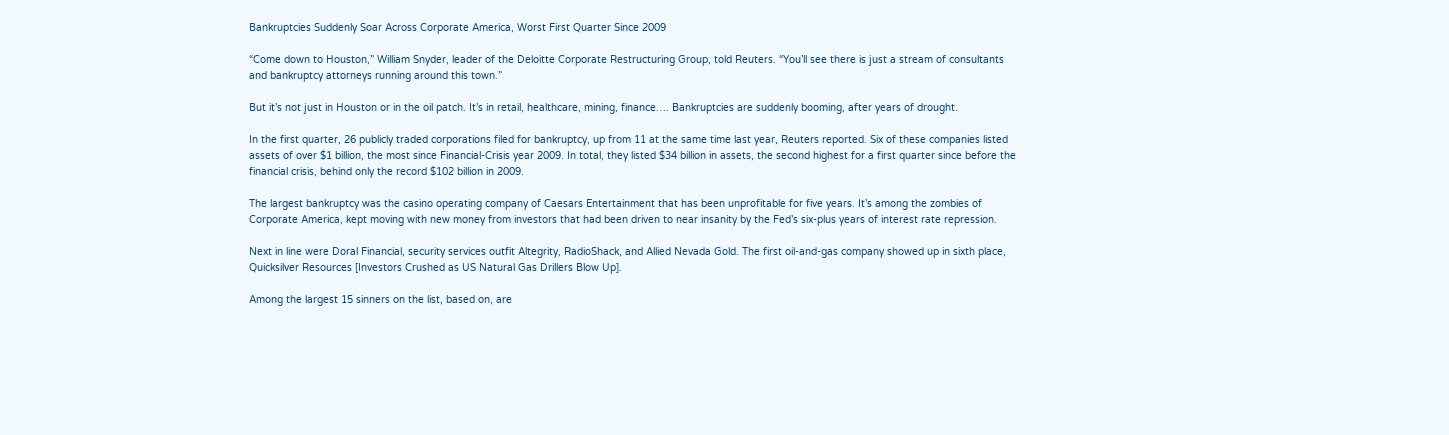Bankruptcies Suddenly Soar Across Corporate America, Worst First Quarter Since 2009

“Come down to Houston,” William Snyder, leader of the Deloitte Corporate Restructuring Group, told Reuters. “You’ll see there is just a stream of consultants and bankruptcy attorneys running around this town.”

But it’s not just in Houston or in the oil patch. It’s in retail, healthcare, mining, finance…. Bankruptcies are suddenly booming, after years of drought.

In the first quarter, 26 publicly traded corporations filed for bankruptcy, up from 11 at the same time last year, Reuters reported. Six of these companies listed assets of over $1 billion, the most since Financial-Crisis year 2009. In total, they listed $34 billion in assets, the second highest for a first quarter since before the financial crisis, behind only the record $102 billion in 2009.

The largest bankruptcy was the casino operating company of Caesars Entertainment that has been unprofitable for five years. It’s among the zombies of Corporate America, kept moving with new money from investors that had been driven to near insanity by the Fed’s six-plus years of interest rate repression.

Next in line were Doral Financial, security services outfit Altegrity, RadioShack, and Allied Nevada Gold. The first oil-and-gas company showed up in sixth place, Quicksilver Resources [Investors Crushed as US Natural Gas Drillers Blow Up].

Among the largest 15 sinners on the list, based on, are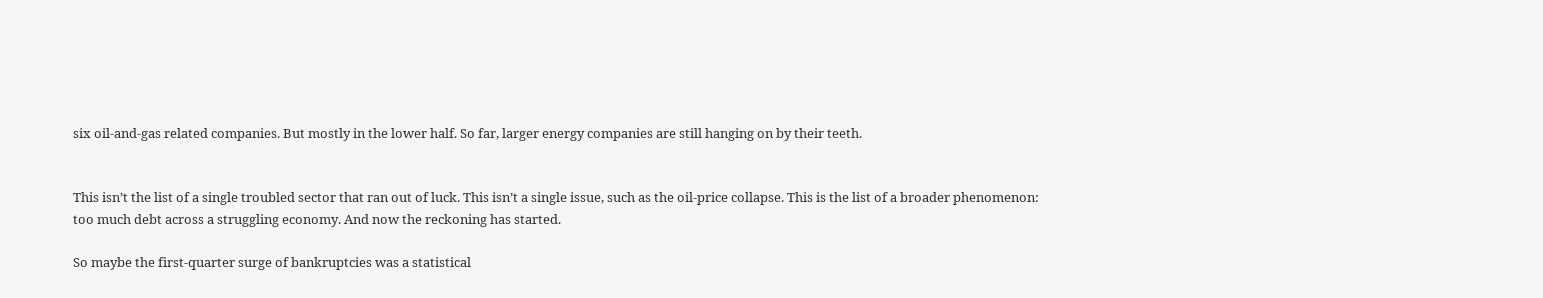six oil-and-gas related companies. But mostly in the lower half. So far, larger energy companies are still hanging on by their teeth.


This isn’t the list of a single troubled sector that ran out of luck. This isn’t a single issue, such as the oil-price collapse. This is the list of a broader phenomenon: too much debt across a struggling economy. And now the reckoning has started.

So maybe the first-quarter surge of bankruptcies was a statistical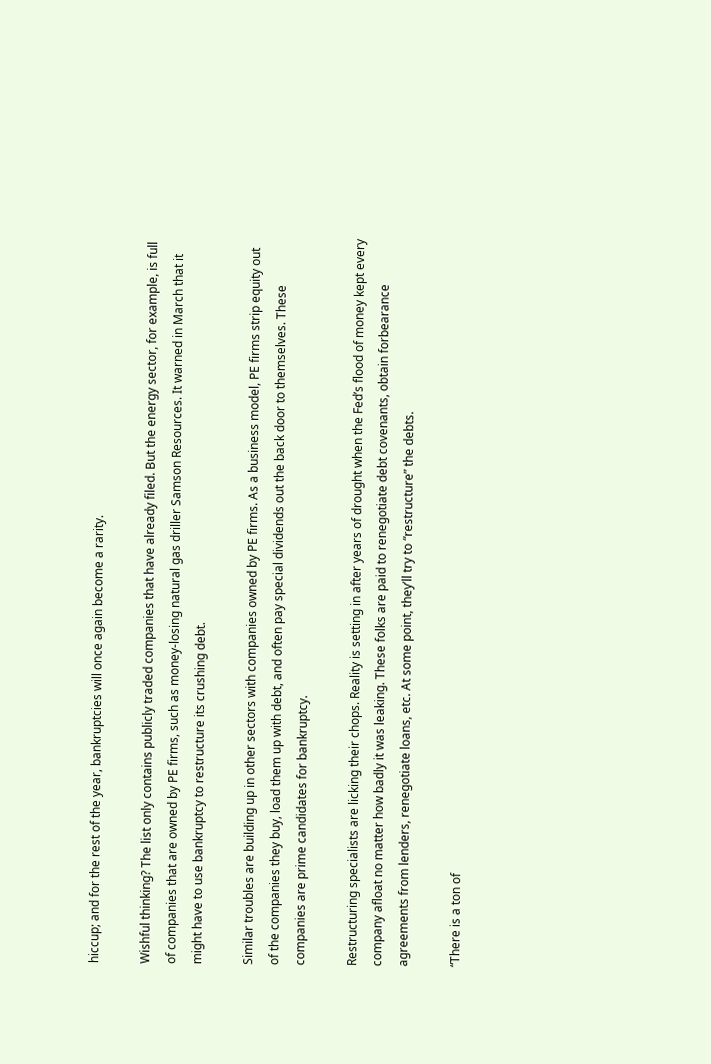hiccup; and for the rest of the year, bankruptcies will once again become a rarity.

Wishful thinking? The list only contains publicly traded companies that have already filed. But the energy sector, for example, is full of companies that are owned by PE firms, such as money-losing natural gas driller Samson Resources. It warned in March that it might have to use bankruptcy to restructure its crushing debt.

Similar troubles are building up in other sectors with companies owned by PE firms. As a business model, PE firms strip equity out of the companies they buy, load them up with debt, and often pay special dividends out the back door to themselves. These companies are prime candidates for bankruptcy.

Restructuring specialists are licking their chops. Reality is setting in after years of drought when the Fed’s flood of money kept every company afloat no matter how badly it was leaking. These folks are paid to renegotiate debt covenants, obtain forbearance agreements from lenders, renegotiate loans, etc. At some point, they’ll try to “restructure” the debts.

“There is a ton of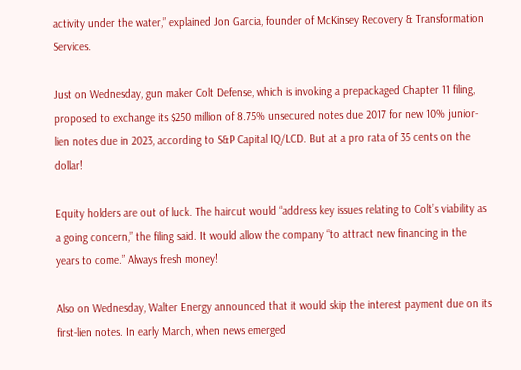activity under the water,” explained Jon Garcia, founder of McKinsey Recovery & Transformation Services.

Just on Wednesday, gun maker Colt Defense, which is invoking a prepackaged Chapter 11 filing, proposed to exchange its $250 million of 8.75% unsecured notes due 2017 for new 10% junior-lien notes due in 2023, according to S&P Capital IQ/LCD. But at a pro rata of 35 cents on the dollar!

Equity holders are out of luck. The haircut would “address key issues relating to Colt’s viability as a going concern,” the filing said. It would allow the company “to attract new financing in the years to come.” Always fresh money!

Also on Wednesday, Walter Energy announced that it would skip the interest payment due on its first-lien notes. In early March, when news emerged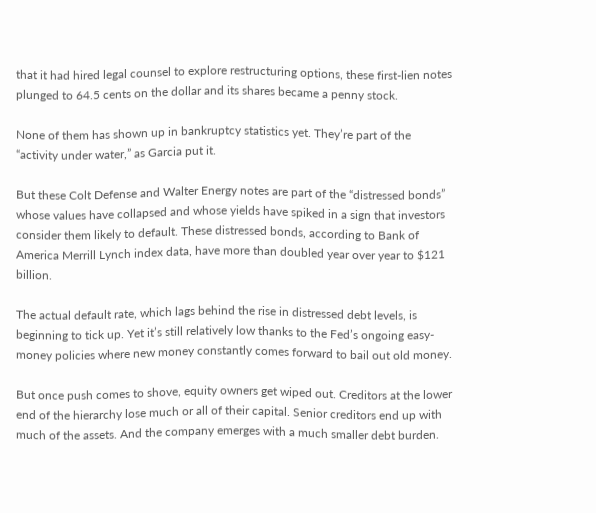that it had hired legal counsel to explore restructuring options, these first-lien notes plunged to 64.5 cents on the dollar and its shares became a penny stock.

None of them has shown up in bankruptcy statistics yet. They’re part of the “activity under water,” as Garcia put it.

But these Colt Defense and Walter Energy notes are part of the “distressed bonds” whose values have collapsed and whose yields have spiked in a sign that investors consider them likely to default. These distressed bonds, according to Bank of America Merrill Lynch index data, have more than doubled year over year to $121 billion.

The actual default rate, which lags behind the rise in distressed debt levels, is beginning to tick up. Yet it’s still relatively low thanks to the Fed’s ongoing easy-money policies where new money constantly comes forward to bail out old money.

But once push comes to shove, equity owners get wiped out. Creditors at the lower end of the hierarchy lose much or all of their capital. Senior creditors end up with much of the assets. And the company emerges with a much smaller debt burden.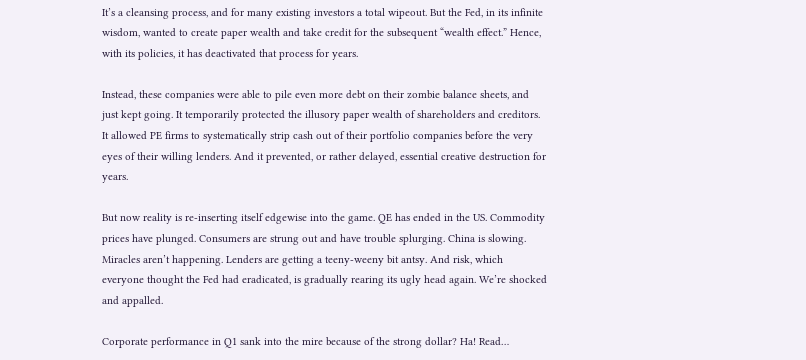It’s a cleansing process, and for many existing investors a total wipeout. But the Fed, in its infinite wisdom, wanted to create paper wealth and take credit for the subsequent “wealth effect.” Hence, with its policies, it has deactivated that process for years.

Instead, these companies were able to pile even more debt on their zombie balance sheets, and just kept going. It temporarily protected the illusory paper wealth of shareholders and creditors. It allowed PE firms to systematically strip cash out of their portfolio companies before the very eyes of their willing lenders. And it prevented, or rather delayed, essential creative destruction for years.

But now reality is re-inserting itself edgewise into the game. QE has ended in the US. Commodity prices have plunged. Consumers are strung out and have trouble splurging. China is slowing. Miracles aren’t happening. Lenders are getting a teeny-weeny bit antsy. And risk, which everyone thought the Fed had eradicated, is gradually rearing its ugly head again. We’re shocked and appalled.

Corporate performance in Q1 sank into the mire because of the strong dollar? Ha! Read…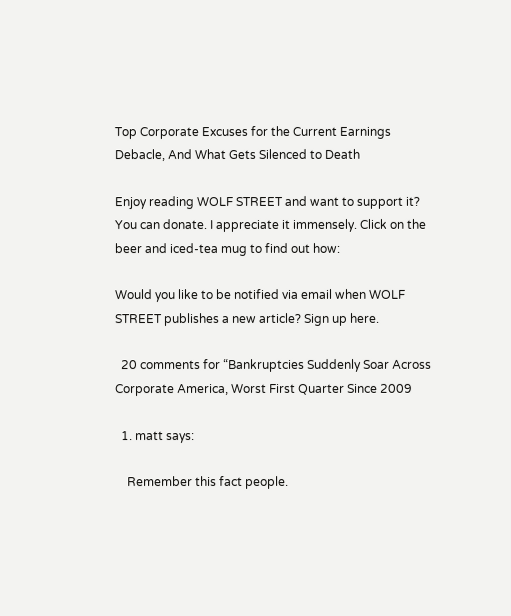Top Corporate Excuses for the Current Earnings Debacle, And What Gets Silenced to Death

Enjoy reading WOLF STREET and want to support it? You can donate. I appreciate it immensely. Click on the beer and iced-tea mug to find out how:

Would you like to be notified via email when WOLF STREET publishes a new article? Sign up here.

  20 comments for “Bankruptcies Suddenly Soar Across Corporate America, Worst First Quarter Since 2009

  1. matt says:

    Remember this fact people.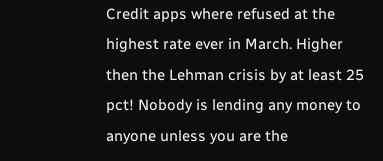Credit apps where refused at the highest rate ever in March. Higher then the Lehman crisis by at least 25 pct! Nobody is lending any money to anyone unless you are the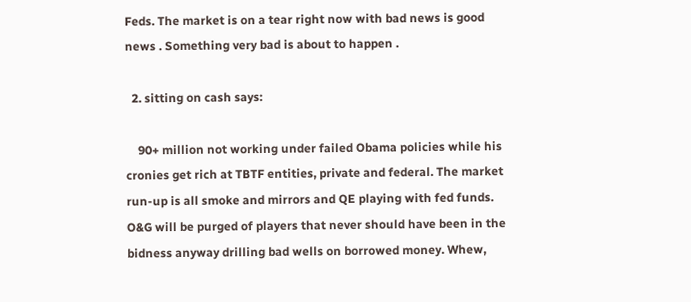Feds. The market is on a tear right now with bad news is good news . Something very bad is about to happen .

  2. sitting on cash says:

    90+ million not working under failed Obama policies while his cronies get rich at TBTF entities, private and federal. The market run-up is all smoke and mirrors and QE playing with fed funds. O&G will be purged of players that never should have been in the bidness anyway drilling bad wells on borrowed money. Whew,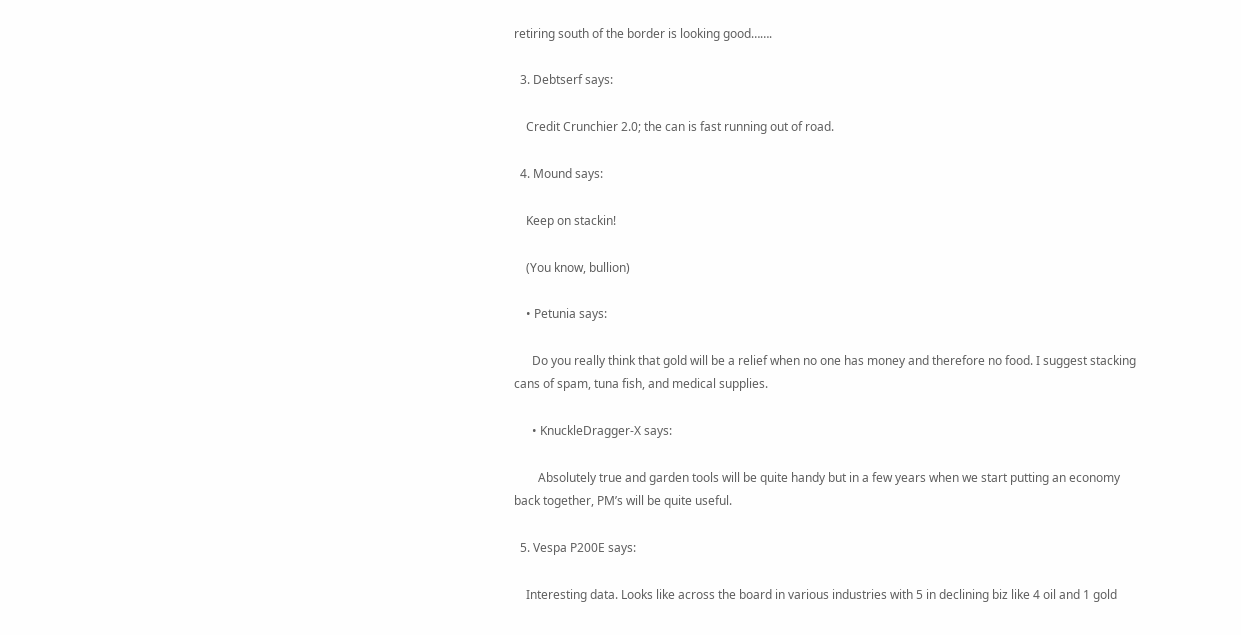retiring south of the border is looking good…….

  3. Debtserf says:

    Credit Crunchier 2.0; the can is fast running out of road.

  4. Mound says:

    Keep on stackin!

    (You know, bullion)

    • Petunia says:

      Do you really think that gold will be a relief when no one has money and therefore no food. I suggest stacking cans of spam, tuna fish, and medical supplies.

      • KnuckleDragger-X says:

        Absolutely true and garden tools will be quite handy but in a few years when we start putting an economy back together, PM’s will be quite useful.

  5. Vespa P200E says:

    Interesting data. Looks like across the board in various industries with 5 in declining biz like 4 oil and 1 gold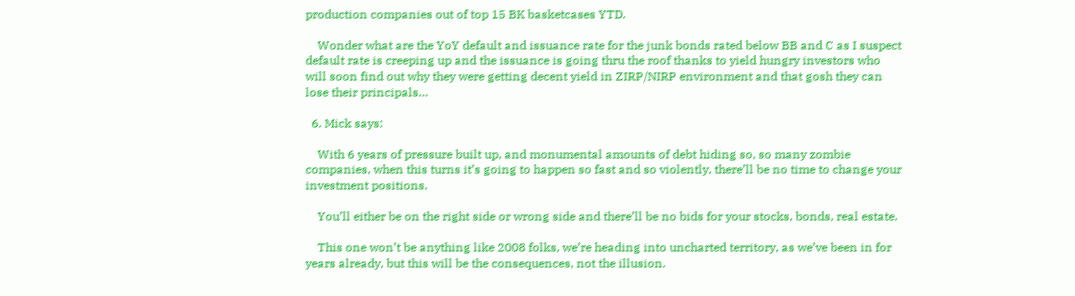production companies out of top 15 BK basketcases YTD.

    Wonder what are the YoY default and issuance rate for the junk bonds rated below BB and C as I suspect default rate is creeping up and the issuance is going thru the roof thanks to yield hungry investors who will soon find out why they were getting decent yield in ZIRP/NIRP environment and that gosh they can lose their principals…

  6. Mick says:

    With 6 years of pressure built up, and monumental amounts of debt hiding so, so many zombie companies, when this turns it’s going to happen so fast and so violently, there’ll be no time to change your investment positions.

    You’ll either be on the right side or wrong side and there’ll be no bids for your stocks, bonds, real estate.

    This one won’t be anything like 2008 folks, we’re heading into uncharted territory, as we’ve been in for years already, but this will be the consequences, not the illusion.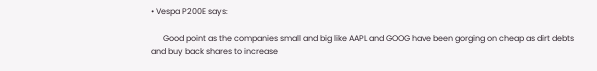• Vespa P200E says:

      Good point as the companies small and big like AAPL and GOOG have been gorging on cheap as dirt debts and buy back shares to increase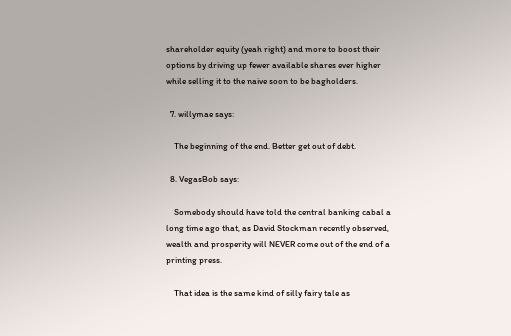shareholder equity (yeah right) and more to boost their options by driving up fewer available shares ever higher while selling it to the naive soon to be bagholders.

  7. willymae says:

    The beginning of the end. Better get out of debt.

  8. VegasBob says:

    Somebody should have told the central banking cabal a long time ago that, as David Stockman recently observed, wealth and prosperity will NEVER come out of the end of a printing press.

    That idea is the same kind of silly fairy tale as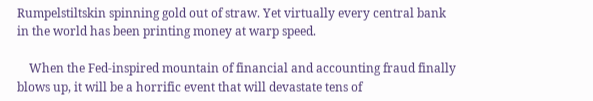Rumpelstiltskin spinning gold out of straw. Yet virtually every central bank in the world has been printing money at warp speed.

    When the Fed-inspired mountain of financial and accounting fraud finally blows up, it will be a horrific event that will devastate tens of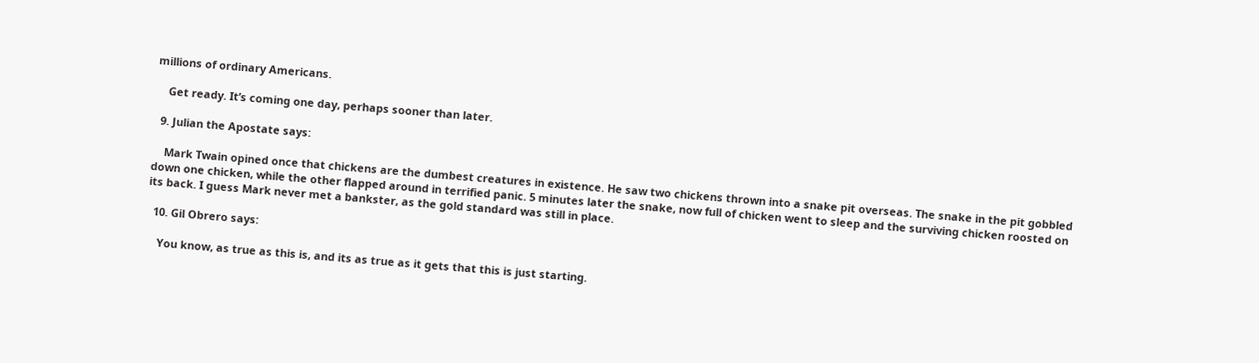millions of ordinary Americans.

    Get ready. It’s coming one day, perhaps sooner than later.

  9. Julian the Apostate says:

    Mark Twain opined once that chickens are the dumbest creatures in existence. He saw two chickens thrown into a snake pit overseas. The snake in the pit gobbled down one chicken, while the other flapped around in terrified panic. 5 minutes later the snake, now full of chicken went to sleep and the surviving chicken roosted on its back. I guess Mark never met a bankster, as the gold standard was still in place.

  10. Gil Obrero says:

    You know, as true as this is, and its as true as it gets that this is just starting.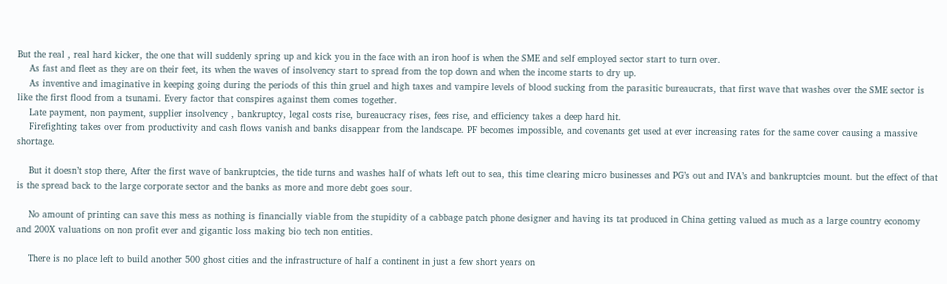But the real , real hard kicker, the one that will suddenly spring up and kick you in the face with an iron hoof is when the SME and self employed sector start to turn over.
    As fast and fleet as they are on their feet, its when the waves of insolvency start to spread from the top down and when the income starts to dry up.
    As inventive and imaginative in keeping going during the periods of this thin gruel and high taxes and vampire levels of blood sucking from the parasitic bureaucrats, that first wave that washes over the SME sector is like the first flood from a tsunami. Every factor that conspires against them comes together.
    Late payment, non payment, supplier insolvency , bankruptcy, legal costs rise, bureaucracy rises, fees rise, and efficiency takes a deep hard hit.
    Firefighting takes over from productivity and cash flows vanish and banks disappear from the landscape. PF becomes impossible, and covenants get used at ever increasing rates for the same cover causing a massive shortage.

    But it doesn’t stop there, After the first wave of bankruptcies, the tide turns and washes half of whats left out to sea, this time clearing micro businesses and PG’s out and IVA’s and bankruptcies mount. but the effect of that is the spread back to the large corporate sector and the banks as more and more debt goes sour.

    No amount of printing can save this mess as nothing is financially viable from the stupidity of a cabbage patch phone designer and having its tat produced in China getting valued as much as a large country economy and 200X valuations on non profit ever and gigantic loss making bio tech non entities.

    There is no place left to build another 500 ghost cities and the infrastructure of half a continent in just a few short years on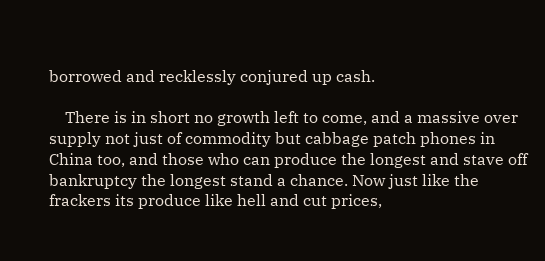borrowed and recklessly conjured up cash.

    There is in short no growth left to come, and a massive over supply not just of commodity but cabbage patch phones in China too, and those who can produce the longest and stave off bankruptcy the longest stand a chance. Now just like the frackers its produce like hell and cut prices,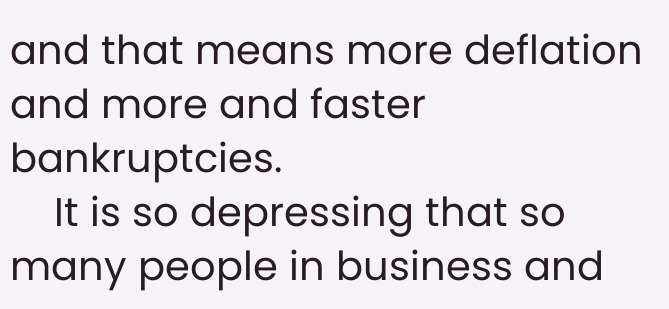and that means more deflation and more and faster bankruptcies.
    It is so depressing that so many people in business and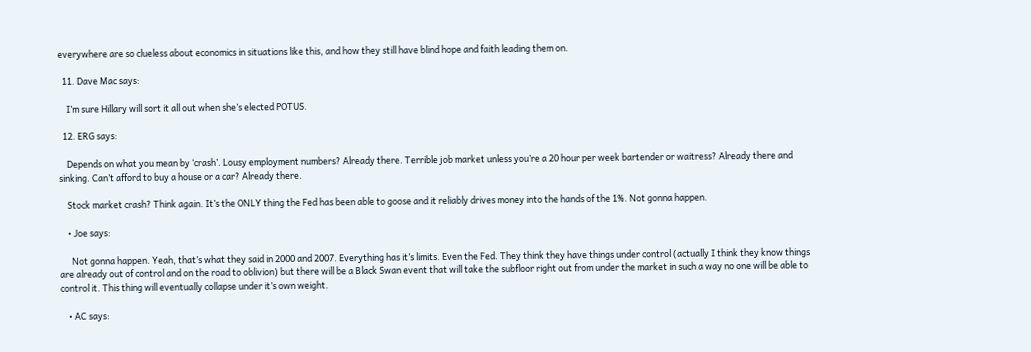everywhere are so clueless about economics in situations like this, and how they still have blind hope and faith leading them on.

  11. Dave Mac says:

    I’m sure Hillary will sort it all out when she’s elected POTUS.

  12. ERG says:

    Depends on what you mean by ‘crash’. Lousy employment numbers? Already there. Terrible job market unless you’re a 20 hour per week bartender or waitress? Already there and sinking. Can’t afford to buy a house or a car? Already there.

    Stock market crash? Think again. It’s the ONLY thing the Fed has been able to goose and it reliably drives money into the hands of the 1%. Not gonna happen.

    • Joe says:

      Not gonna happen. Yeah, that’s what they said in 2000 and 2007. Everything has it’s limits. Even the Fed. They think they have things under control (actually I think they know things are already out of control and on the road to oblivion) but there will be a Black Swan event that will take the subfloor right out from under the market in such a way no one will be able to control it. This thing will eventually collapse under it’s own weight.

    • AC says: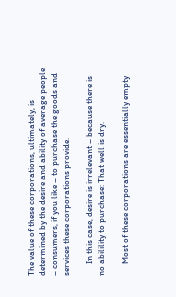The value of these corporations, ultimately, is determined by the desire and ability of average people – consumers, if you like – to purchase the goods and services these corporations provide.

      In this case, desire is irrelevant – because there is no abilility to purchase: That well is dry.

      Most of these corporations are essentially empty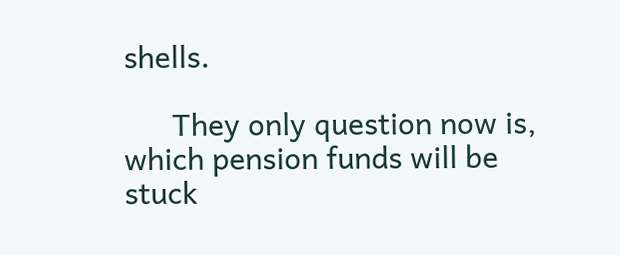shells.

      They only question now is, which pension funds will be stuck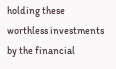holding these worthless investments by the financial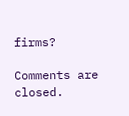firms?

Comments are closed.